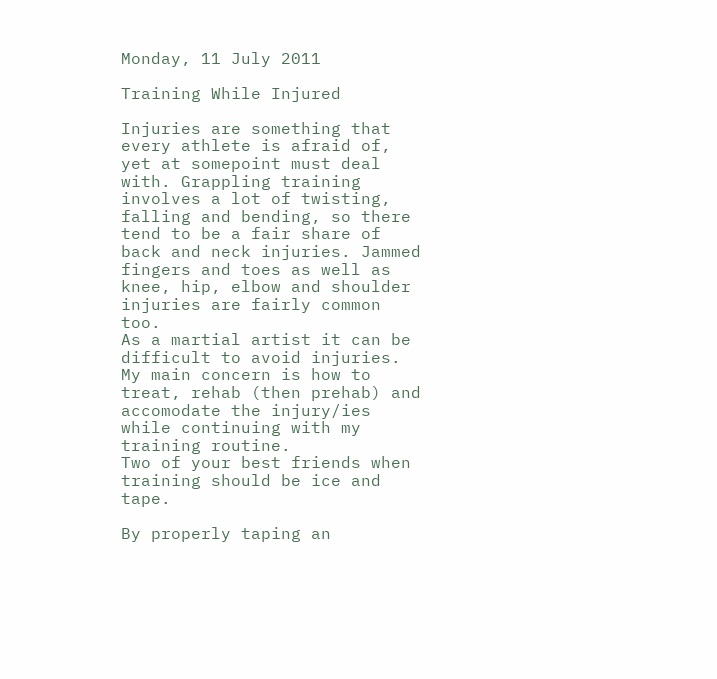Monday, 11 July 2011

Training While Injured

Injuries are something that every athlete is afraid of, yet at somepoint must deal with. Grappling training involves a lot of twisting, falling and bending, so there tend to be a fair share of back and neck injuries. Jammed fingers and toes as well as knee, hip, elbow and shoulder injuries are fairly common too.
As a martial artist it can be difficult to avoid injuries. My main concern is how to treat, rehab (then prehab) and accomodate the injury/ies while continuing with my training routine.
Two of your best friends when training should be ice and tape.

By properly taping an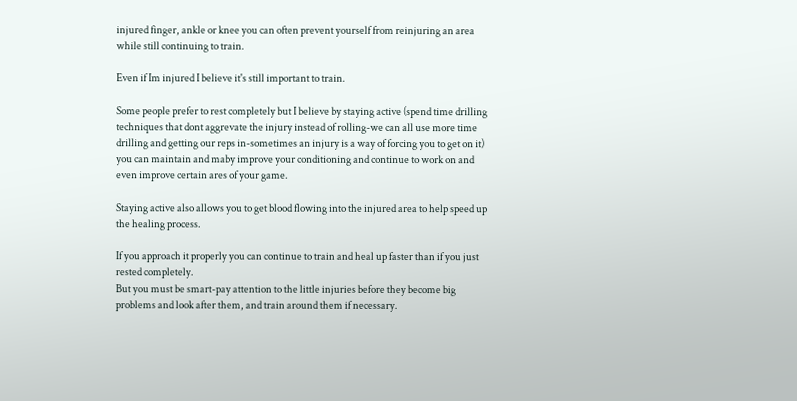injured finger, ankle or knee you can often prevent yourself from reinjuring an area while still continuing to train.

Even if Im injured I believe it's still important to train.

Some people prefer to rest completely but I believe by staying active (spend time drilling techniques that dont aggrevate the injury instead of rolling-we can all use more time drilling and getting our reps in-sometimes an injury is a way of forcing you to get on it) you can maintain and maby improve your conditioning and continue to work on and even improve certain ares of your game.

Staying active also allows you to get blood flowing into the injured area to help speed up the healing process.

If you approach it properly you can continue to train and heal up faster than if you just rested completely.
But you must be smart-pay attention to the little injuries before they become big problems and look after them, and train around them if necessary.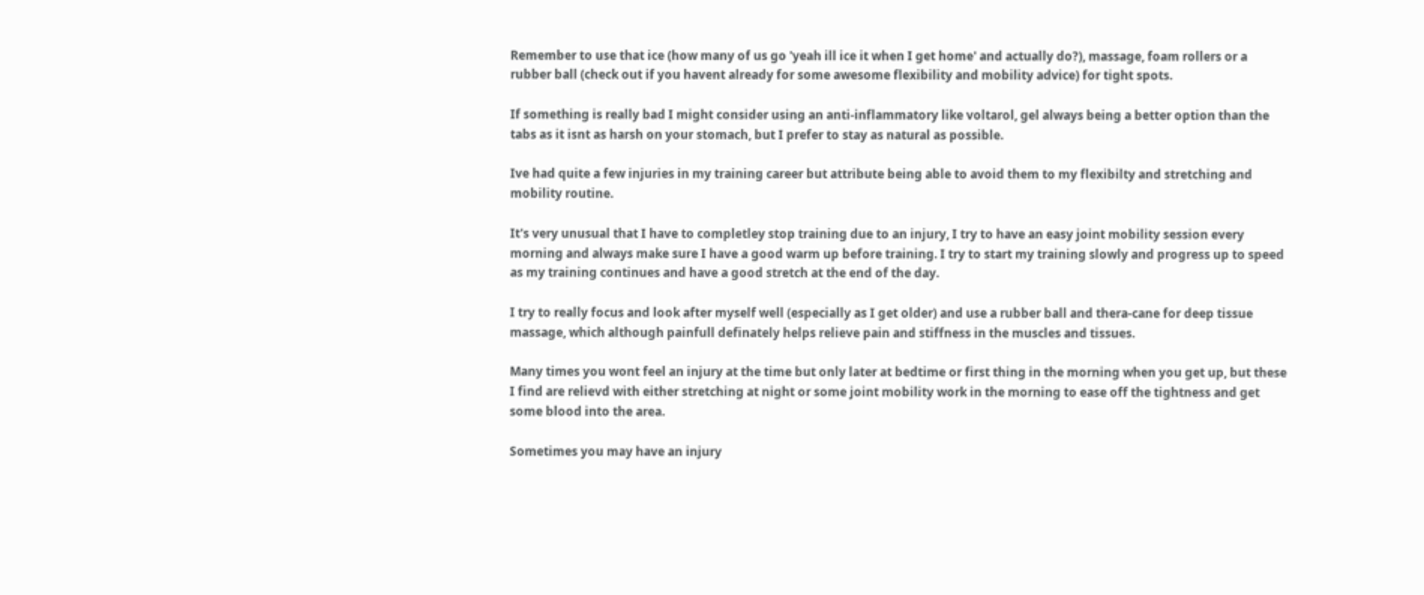Remember to use that ice (how many of us go 'yeah ill ice it when I get home' and actually do?), massage, foam rollers or a rubber ball (check out if you havent already for some awesome flexibility and mobility advice) for tight spots.

If something is really bad I might consider using an anti-inflammatory like voltarol, gel always being a better option than the tabs as it isnt as harsh on your stomach, but I prefer to stay as natural as possible.

Ive had quite a few injuries in my training career but attribute being able to avoid them to my flexibilty and stretching and mobility routine.

It's very unusual that I have to completley stop training due to an injury, I try to have an easy joint mobility session every morning and always make sure I have a good warm up before training. I try to start my training slowly and progress up to speed as my training continues and have a good stretch at the end of the day.

I try to really focus and look after myself well (especially as I get older) and use a rubber ball and thera-cane for deep tissue massage, which although painfull definately helps relieve pain and stiffness in the muscles and tissues.

Many times you wont feel an injury at the time but only later at bedtime or first thing in the morning when you get up, but these I find are relievd with either stretching at night or some joint mobility work in the morning to ease off the tightness and get some blood into the area.

Sometimes you may have an injury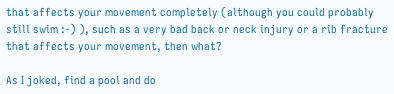that affects your movement completely (although you could probably still swim :-) ), such as a very bad back or neck injury or a rib fracture that affects your movement, then what?

As I joked, find a pool and do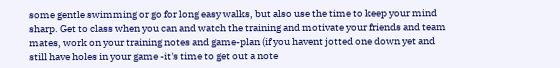some gentle swimming or go for long easy walks, but also use the time to keep your mind sharp. Get to class when you can and watch the training and motivate your friends and team mates, work on your training notes and game-plan (if you havent jotted one down yet and still have holes in your game -it's time to get out a note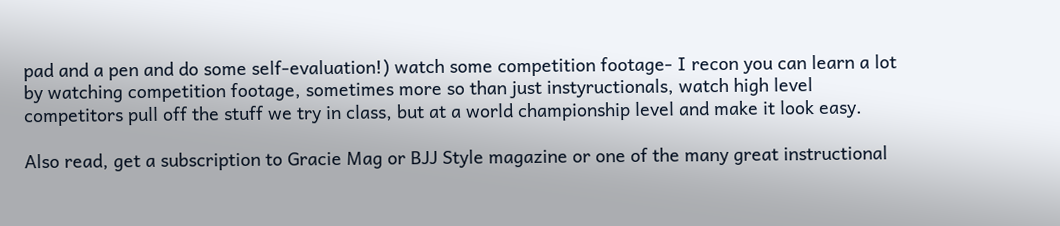pad and a pen and do some self-evaluation!) watch some competition footage- I recon you can learn a lot by watching competition footage, sometimes more so than just instyructionals, watch high level competitors pull off the stuff we try in class, but at a world championship level and make it look easy.

Also read, get a subscription to Gracie Mag or BJJ Style magazine or one of the many great instructional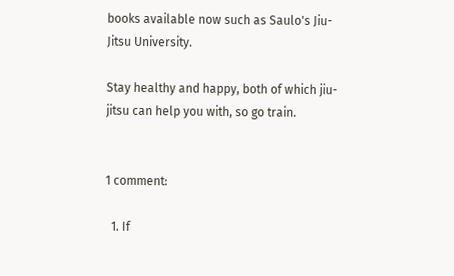books available now such as Saulo's Jiu-Jitsu University.

Stay healthy and happy, both of which jiu-jitsu can help you with, so go train.


1 comment:

  1. If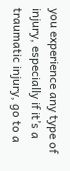you experience any type of injury, especially if it’s a traumatic injury, go to a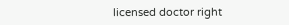licensed doctor right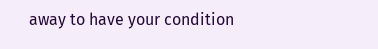away to have your condition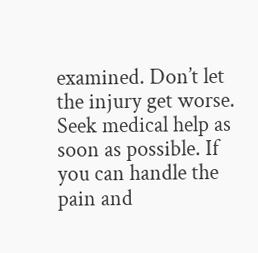examined. Don’t let the injury get worse. Seek medical help as soon as possible. If you can handle the pain and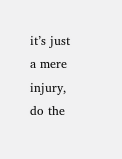it’s just a mere injury, do the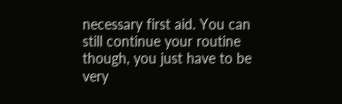necessary first aid. You can still continue your routine though, you just have to be very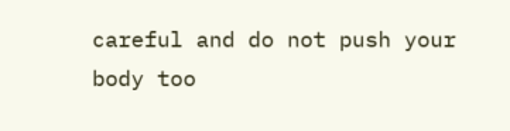careful and do not push your body too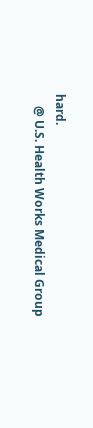hard.
    @ U.S. Health Works Medical Group